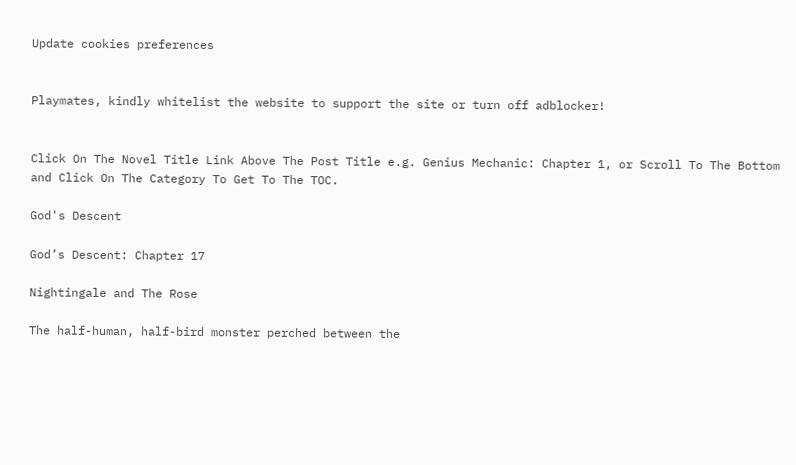Update cookies preferences


Playmates, kindly whitelist the website to support the site or turn off adblocker!


Click On The Novel Title Link Above The Post Title e.g. Genius Mechanic: Chapter 1, or Scroll To The Bottom and Click On The Category To Get To The TOC.

God's Descent

God’s Descent: Chapter 17

Nightingale and The Rose

The half-human, half-bird monster perched between the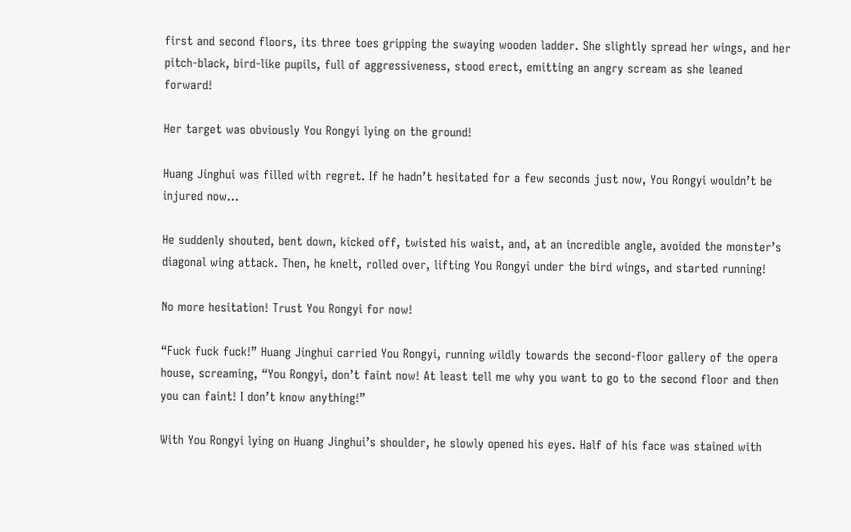first and second floors, its three toes gripping the swaying wooden ladder. She slightly spread her wings, and her pitch-black, bird-like pupils, full of aggressiveness, stood erect, emitting an angry scream as she leaned forward!

Her target was obviously You Rongyi lying on the ground!

Huang Jinghui was filled with regret. If he hadn’t hesitated for a few seconds just now, You Rongyi wouldn’t be injured now…

He suddenly shouted, bent down, kicked off, twisted his waist, and, at an incredible angle, avoided the monster’s diagonal wing attack. Then, he knelt, rolled over, lifting You Rongyi under the bird wings, and started running!

No more hesitation! Trust You Rongyi for now!

“Fuck fuck fuck!” Huang Jinghui carried You Rongyi, running wildly towards the second-floor gallery of the opera house, screaming, “You Rongyi, don’t faint now! At least tell me why you want to go to the second floor and then you can faint! I don’t know anything!”

With You Rongyi lying on Huang Jinghui’s shoulder, he slowly opened his eyes. Half of his face was stained with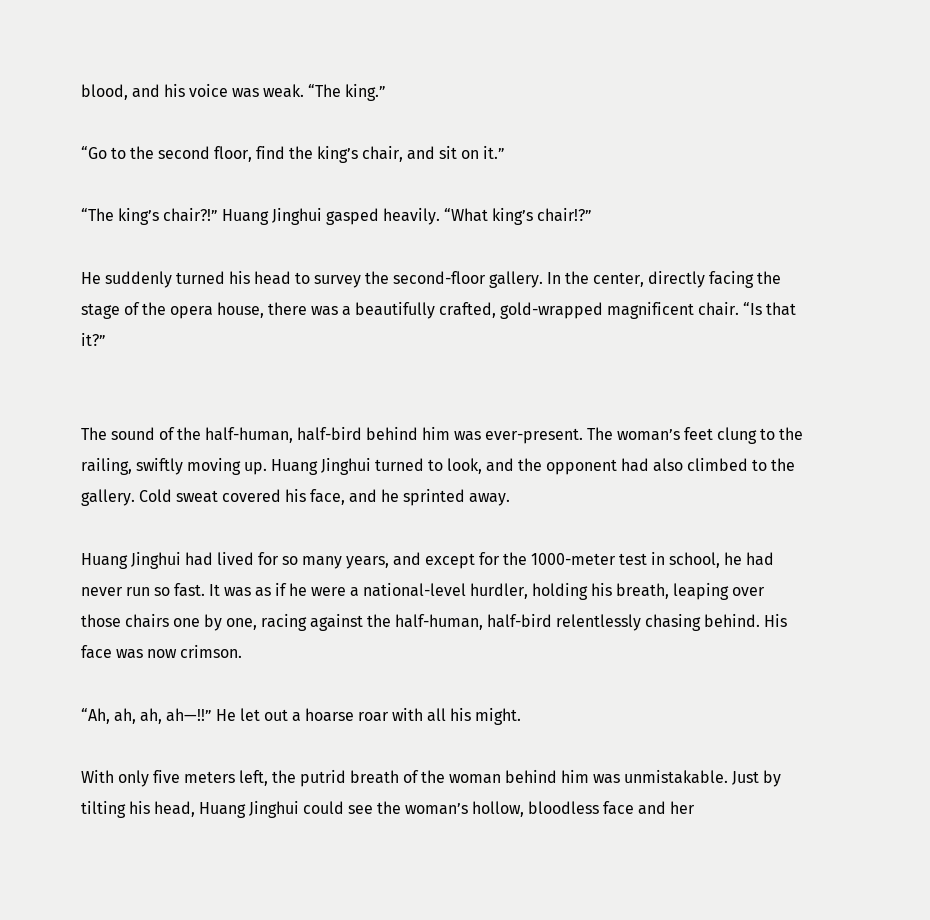blood, and his voice was weak. “The king.”

“Go to the second floor, find the king’s chair, and sit on it.”

“The king’s chair?!” Huang Jinghui gasped heavily. “What king’s chair!?”

He suddenly turned his head to survey the second-floor gallery. In the center, directly facing the stage of the opera house, there was a beautifully crafted, gold-wrapped magnificent chair. “Is that it?”


The sound of the half-human, half-bird behind him was ever-present. The woman’s feet clung to the railing, swiftly moving up. Huang Jinghui turned to look, and the opponent had also climbed to the gallery. Cold sweat covered his face, and he sprinted away.

Huang Jinghui had lived for so many years, and except for the 1000-meter test in school, he had never run so fast. It was as if he were a national-level hurdler, holding his breath, leaping over those chairs one by one, racing against the half-human, half-bird relentlessly chasing behind. His face was now crimson.

“Ah, ah, ah, ah—!!” He let out a hoarse roar with all his might.

With only five meters left, the putrid breath of the woman behind him was unmistakable. Just by tilting his head, Huang Jinghui could see the woman’s hollow, bloodless face and her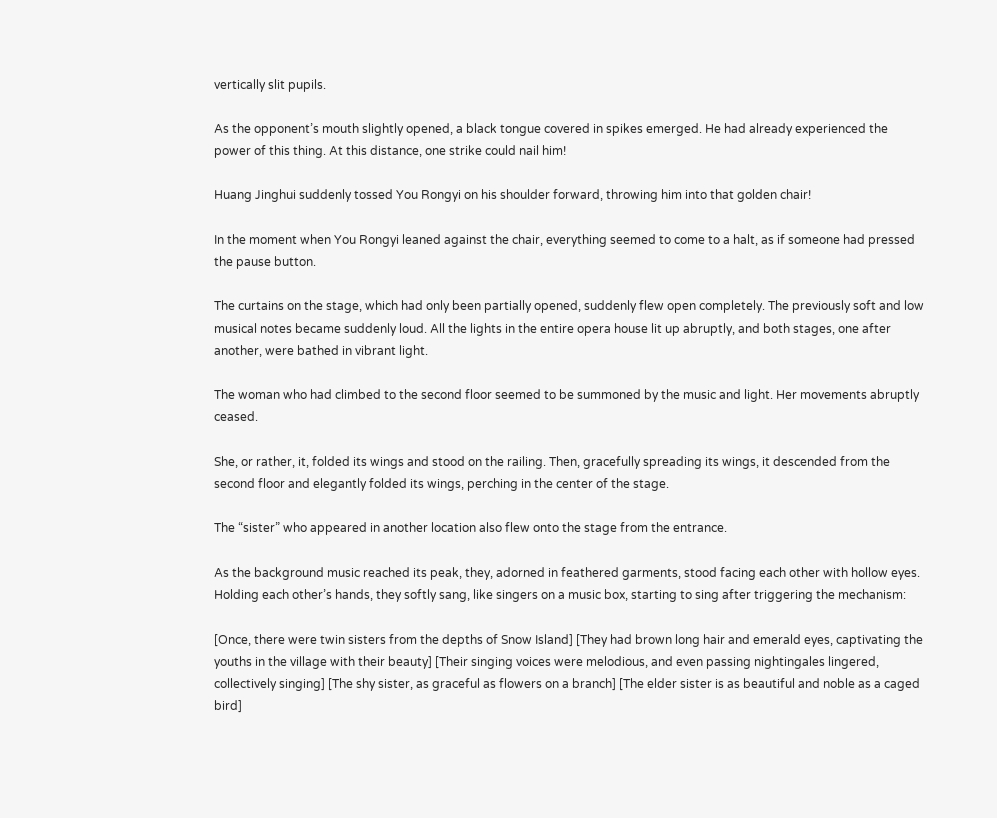vertically slit pupils.

As the opponent’s mouth slightly opened, a black tongue covered in spikes emerged. He had already experienced the power of this thing. At this distance, one strike could nail him!

Huang Jinghui suddenly tossed You Rongyi on his shoulder forward, throwing him into that golden chair!

In the moment when You Rongyi leaned against the chair, everything seemed to come to a halt, as if someone had pressed the pause button.

The curtains on the stage, which had only been partially opened, suddenly flew open completely. The previously soft and low musical notes became suddenly loud. All the lights in the entire opera house lit up abruptly, and both stages, one after another, were bathed in vibrant light.

The woman who had climbed to the second floor seemed to be summoned by the music and light. Her movements abruptly ceased.

She, or rather, it, folded its wings and stood on the railing. Then, gracefully spreading its wings, it descended from the second floor and elegantly folded its wings, perching in the center of the stage.

The “sister” who appeared in another location also flew onto the stage from the entrance.

As the background music reached its peak, they, adorned in feathered garments, stood facing each other with hollow eyes. Holding each other’s hands, they softly sang, like singers on a music box, starting to sing after triggering the mechanism:

[Once, there were twin sisters from the depths of Snow Island] [They had brown long hair and emerald eyes, captivating the youths in the village with their beauty] [Their singing voices were melodious, and even passing nightingales lingered, collectively singing] [The shy sister, as graceful as flowers on a branch] [The elder sister is as beautiful and noble as a caged bird]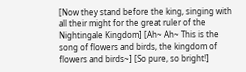[Now they stand before the king, singing with all their might for the great ruler of the Nightingale Kingdom] [Ah~ Ah~ This is the song of flowers and birds, the kingdom of flowers and birds~] [So pure, so bright!]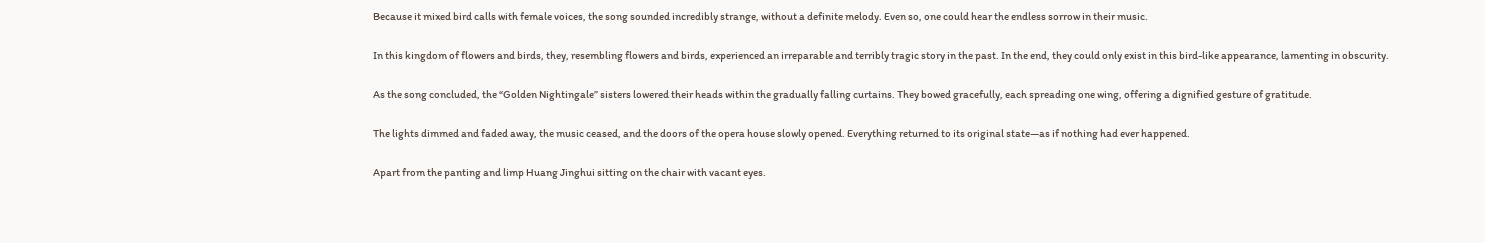Because it mixed bird calls with female voices, the song sounded incredibly strange, without a definite melody. Even so, one could hear the endless sorrow in their music.

In this kingdom of flowers and birds, they, resembling flowers and birds, experienced an irreparable and terribly tragic story in the past. In the end, they could only exist in this bird-like appearance, lamenting in obscurity.

As the song concluded, the “Golden Nightingale” sisters lowered their heads within the gradually falling curtains. They bowed gracefully, each spreading one wing, offering a dignified gesture of gratitude.

The lights dimmed and faded away, the music ceased, and the doors of the opera house slowly opened. Everything returned to its original state—as if nothing had ever happened.

Apart from the panting and limp Huang Jinghui sitting on the chair with vacant eyes.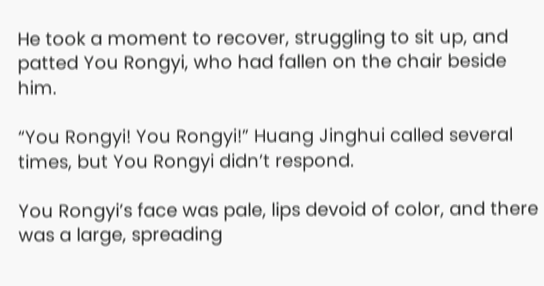He took a moment to recover, struggling to sit up, and patted You Rongyi, who had fallen on the chair beside him.

“You Rongyi! You Rongyi!” Huang Jinghui called several times, but You Rongyi didn’t respond.

You Rongyi’s face was pale, lips devoid of color, and there was a large, spreading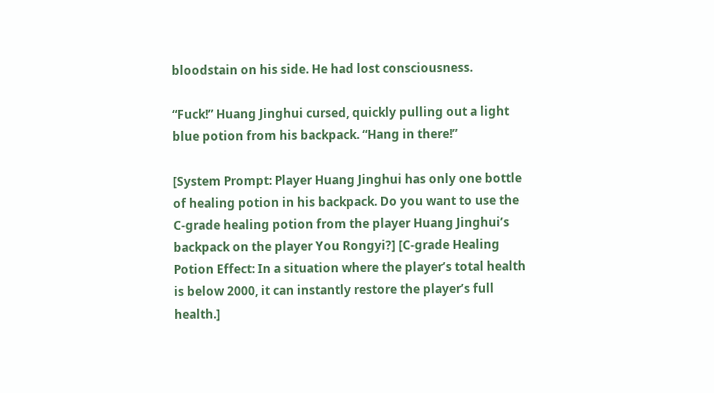bloodstain on his side. He had lost consciousness.

“Fuck!” Huang Jinghui cursed, quickly pulling out a light blue potion from his backpack. “Hang in there!”

[System Prompt: Player Huang Jinghui has only one bottle of healing potion in his backpack. Do you want to use the C-grade healing potion from the player Huang Jinghui’s backpack on the player You Rongyi?] [C-grade Healing Potion Effect: In a situation where the player’s total health is below 2000, it can instantly restore the player’s full health.]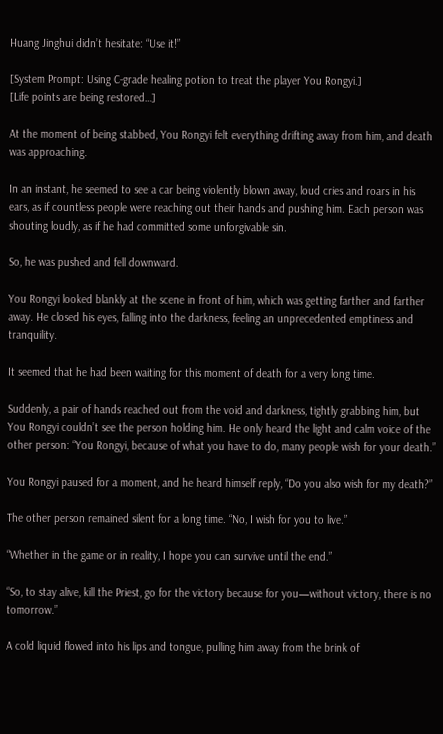Huang Jinghui didn’t hesitate: “Use it!”

[System Prompt: Using C-grade healing potion to treat the player You Rongyi.]
[Life points are being restored…]

At the moment of being stabbed, You Rongyi felt everything drifting away from him, and death was approaching.

In an instant, he seemed to see a car being violently blown away, loud cries and roars in his ears, as if countless people were reaching out their hands and pushing him. Each person was shouting loudly, as if he had committed some unforgivable sin.

So, he was pushed and fell downward.

You Rongyi looked blankly at the scene in front of him, which was getting farther and farther away. He closed his eyes, falling into the darkness, feeling an unprecedented emptiness and tranquility.

It seemed that he had been waiting for this moment of death for a very long time.

Suddenly, a pair of hands reached out from the void and darkness, tightly grabbing him, but You Rongyi couldn’t see the person holding him. He only heard the light and calm voice of the other person: “You Rongyi, because of what you have to do, many people wish for your death.”

You Rongyi paused for a moment, and he heard himself reply, “Do you also wish for my death?”

The other person remained silent for a long time. “No, I wish for you to live.”

“Whether in the game or in reality, I hope you can survive until the end.”

“So, to stay alive, kill the Priest, go for the victory because for you—without victory, there is no tomorrow.”

A cold liquid flowed into his lips and tongue, pulling him away from the brink of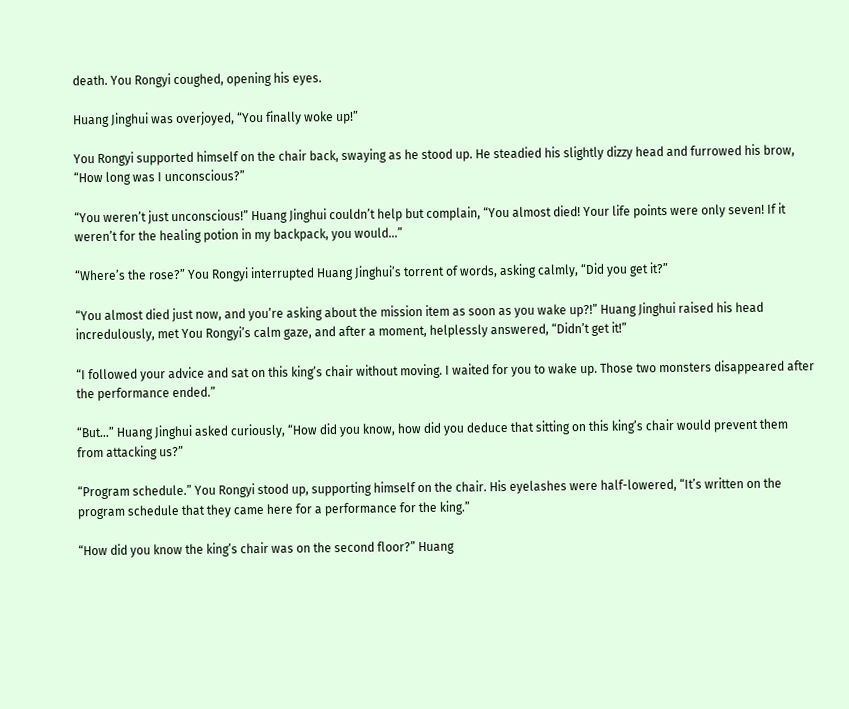death. You Rongyi coughed, opening his eyes.

Huang Jinghui was overjoyed, “You finally woke up!”

You Rongyi supported himself on the chair back, swaying as he stood up. He steadied his slightly dizzy head and furrowed his brow, “How long was I unconscious?”

“You weren’t just unconscious!” Huang Jinghui couldn’t help but complain, “You almost died! Your life points were only seven! If it weren’t for the healing potion in my backpack, you would…”

“Where’s the rose?” You Rongyi interrupted Huang Jinghui’s torrent of words, asking calmly, “Did you get it?”

“You almost died just now, and you’re asking about the mission item as soon as you wake up?!” Huang Jinghui raised his head incredulously, met You Rongyi’s calm gaze, and after a moment, helplessly answered, “Didn’t get it!”

“I followed your advice and sat on this king’s chair without moving. I waited for you to wake up. Those two monsters disappeared after the performance ended.”

“But…” Huang Jinghui asked curiously, “How did you know, how did you deduce that sitting on this king’s chair would prevent them from attacking us?”

“Program schedule.” You Rongyi stood up, supporting himself on the chair. His eyelashes were half-lowered, “It’s written on the program schedule that they came here for a performance for the king.”

“How did you know the king’s chair was on the second floor?” Huang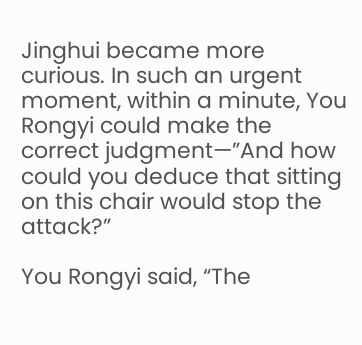Jinghui became more curious. In such an urgent moment, within a minute, You Rongyi could make the correct judgment—”And how could you deduce that sitting on this chair would stop the attack?”

You Rongyi said, “The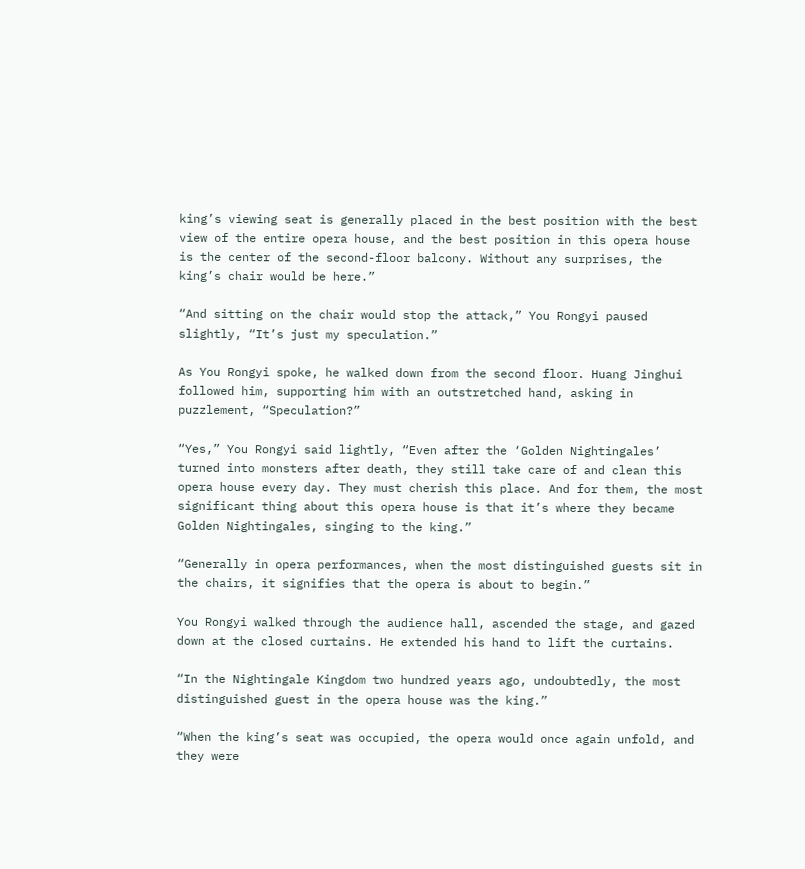king’s viewing seat is generally placed in the best position with the best view of the entire opera house, and the best position in this opera house is the center of the second-floor balcony. Without any surprises, the king’s chair would be here.”

“And sitting on the chair would stop the attack,” You Rongyi paused slightly, “It’s just my speculation.”

As You Rongyi spoke, he walked down from the second floor. Huang Jinghui followed him, supporting him with an outstretched hand, asking in puzzlement, “Speculation?”

“Yes,” You Rongyi said lightly, “Even after the ‘Golden Nightingales’ turned into monsters after death, they still take care of and clean this opera house every day. They must cherish this place. And for them, the most significant thing about this opera house is that it’s where they became Golden Nightingales, singing to the king.”

“Generally in opera performances, when the most distinguished guests sit in the chairs, it signifies that the opera is about to begin.”

You Rongyi walked through the audience hall, ascended the stage, and gazed down at the closed curtains. He extended his hand to lift the curtains.

“In the Nightingale Kingdom two hundred years ago, undoubtedly, the most distinguished guest in the opera house was the king.”

“When the king’s seat was occupied, the opera would once again unfold, and they were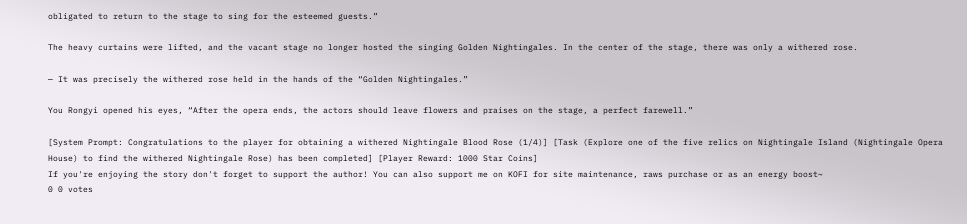obligated to return to the stage to sing for the esteemed guests.”

The heavy curtains were lifted, and the vacant stage no longer hosted the singing Golden Nightingales. In the center of the stage, there was only a withered rose.

— It was precisely the withered rose held in the hands of the “Golden Nightingales.”

You Rongyi opened his eyes, “After the opera ends, the actors should leave flowers and praises on the stage, a perfect farewell.”

[System Prompt: Congratulations to the player for obtaining a withered Nightingale Blood Rose (1/4)] [Task (Explore one of the five relics on Nightingale Island (Nightingale Opera House) to find the withered Nightingale Rose) has been completed] [Player Reward: 1000 Star Coins]
If you're enjoying the story don't forget to support the author! You can also support me on KOFI for site maintenance, raws purchase or as an energy boost~
0 0 votes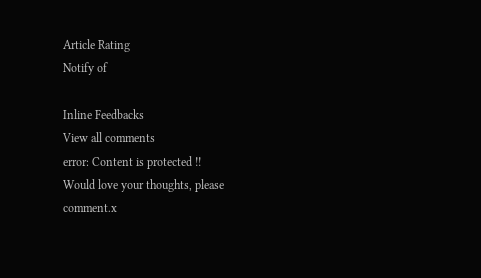Article Rating
Notify of

Inline Feedbacks
View all comments
error: Content is protected !!
Would love your thoughts, please comment.x